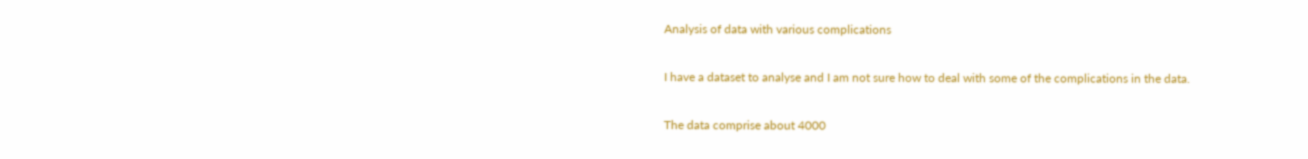Analysis of data with various complications

I have a dataset to analyse and I am not sure how to deal with some of the complications in the data.

The data comprise about 4000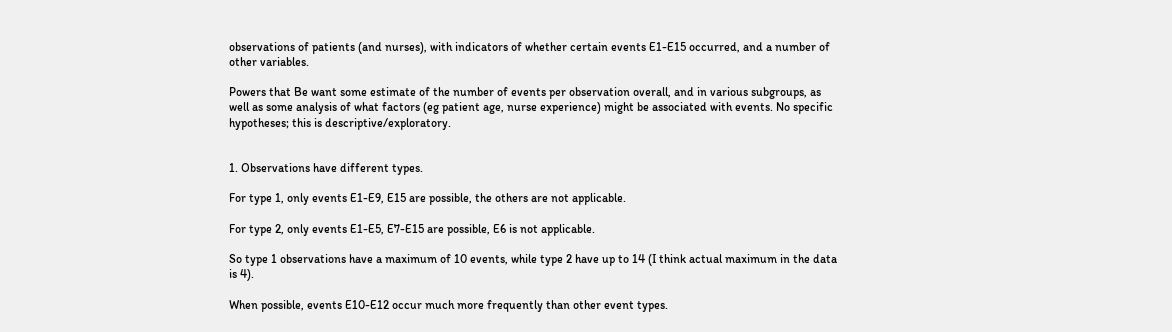observations of patients (and nurses), with indicators of whether certain events E1-E15 occurred, and a number of other variables.

Powers that Be want some estimate of the number of events per observation overall, and in various subgroups, as well as some analysis of what factors (eg patient age, nurse experience) might be associated with events. No specific hypotheses; this is descriptive/exploratory.


1. Observations have different types.

For type 1, only events E1-E9, E15 are possible, the others are not applicable.

For type 2, only events E1-E5, E7-E15 are possible, E6 is not applicable.

So type 1 observations have a maximum of 10 events, while type 2 have up to 14 (I think actual maximum in the data is 4).

When possible, events E10-E12 occur much more frequently than other event types.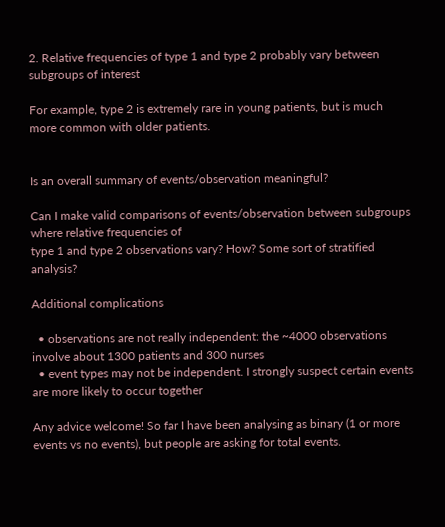2. Relative frequencies of type 1 and type 2 probably vary between subgroups of interest

For example, type 2 is extremely rare in young patients, but is much more common with older patients.


Is an overall summary of events/observation meaningful?

Can I make valid comparisons of events/observation between subgroups where relative frequencies of
type 1 and type 2 observations vary? How? Some sort of stratified analysis?

Additional complications

  • observations are not really independent: the ~4000 observations involve about 1300 patients and 300 nurses
  • event types may not be independent. I strongly suspect certain events are more likely to occur together

Any advice welcome! So far I have been analysing as binary (1 or more events vs no events), but people are asking for total events.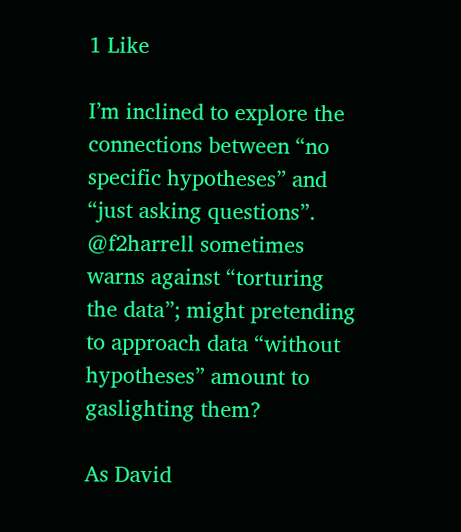1 Like

I’m inclined to explore the connections between “no specific hypotheses” and “just asking questions”. @f2harrell sometimes warns against “torturing the data”; might pretending to approach data “without hypotheses” amount to gaslighting them?

As David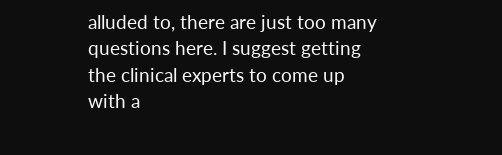alluded to, there are just too many questions here. I suggest getting the clinical experts to come up with a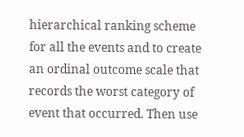hierarchical ranking scheme for all the events and to create an ordinal outcome scale that records the worst category of event that occurred. Then use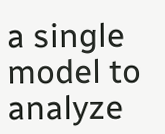a single model to analyze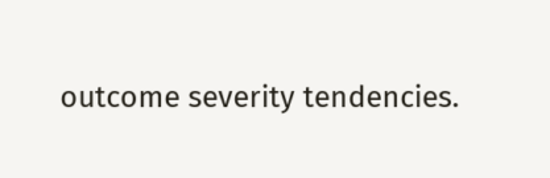outcome severity tendencies.